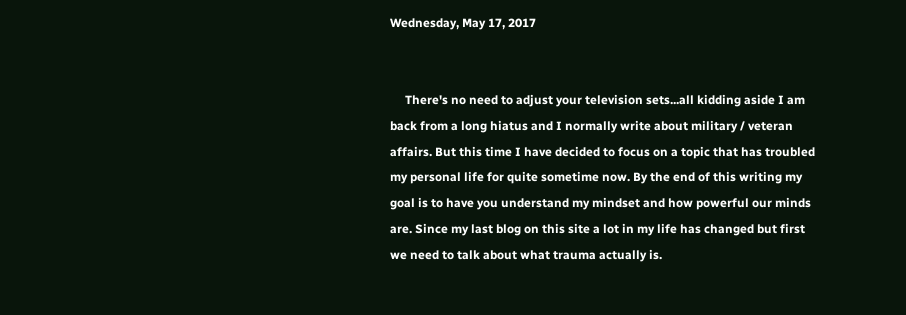Wednesday, May 17, 2017


     There's no need to adjust your television sets...all kidding aside I am back from a long hiatus and I normally write about military / veteran affairs. But this time I have decided to focus on a topic that has troubled my personal life for quite sometime now. By the end of this writing my goal is to have you understand my mindset and how powerful our minds are. Since my last blog on this site a lot in my life has changed but first we need to talk about what trauma actually is.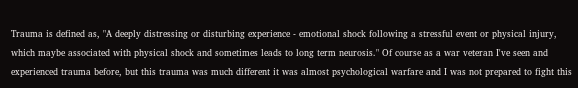Trauma is defined as, "A deeply distressing or disturbing experience - emotional shock following a stressful event or physical injury, which maybe associated with physical shock and sometimes leads to long term neurosis." Of course as a war veteran I've seen and experienced trauma before, but this trauma was much different it was almost psychological warfare and I was not prepared to fight this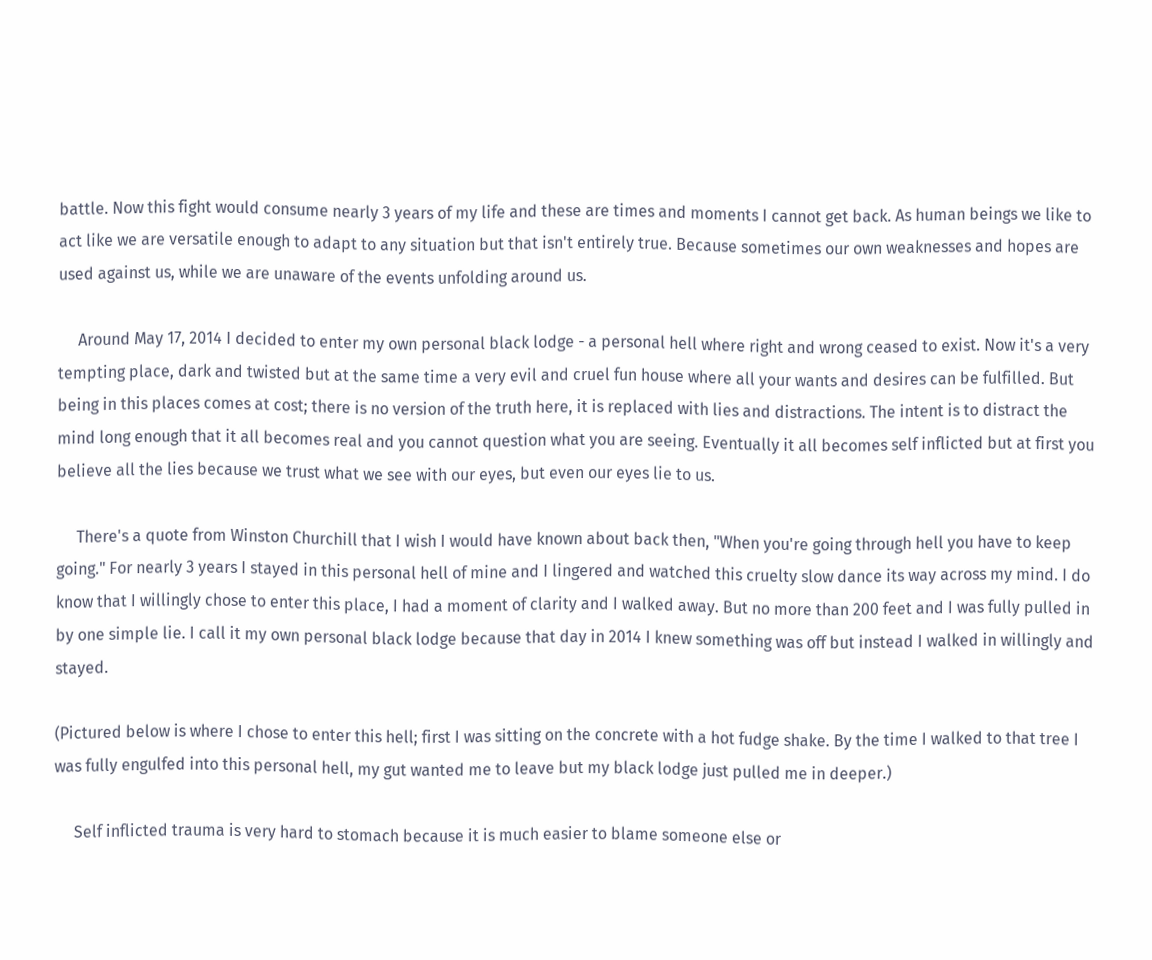battle. Now this fight would consume nearly 3 years of my life and these are times and moments I cannot get back. As human beings we like to act like we are versatile enough to adapt to any situation but that isn't entirely true. Because sometimes our own weaknesses and hopes are used against us, while we are unaware of the events unfolding around us.

     Around May 17, 2014 I decided to enter my own personal black lodge - a personal hell where right and wrong ceased to exist. Now it's a very tempting place, dark and twisted but at the same time a very evil and cruel fun house where all your wants and desires can be fulfilled. But being in this places comes at cost; there is no version of the truth here, it is replaced with lies and distractions. The intent is to distract the mind long enough that it all becomes real and you cannot question what you are seeing. Eventually it all becomes self inflicted but at first you believe all the lies because we trust what we see with our eyes, but even our eyes lie to us.

     There's a quote from Winston Churchill that I wish I would have known about back then, "When you're going through hell you have to keep going." For nearly 3 years I stayed in this personal hell of mine and I lingered and watched this cruelty slow dance its way across my mind. I do know that I willingly chose to enter this place, I had a moment of clarity and I walked away. But no more than 200 feet and I was fully pulled in by one simple lie. I call it my own personal black lodge because that day in 2014 I knew something was off but instead I walked in willingly and stayed.

(Pictured below is where I chose to enter this hell; first I was sitting on the concrete with a hot fudge shake. By the time I walked to that tree I was fully engulfed into this personal hell, my gut wanted me to leave but my black lodge just pulled me in deeper.)

     Self inflicted trauma is very hard to stomach because it is much easier to blame someone else or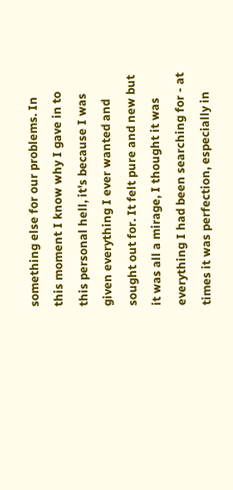something else for our problems. In this moment I know why I gave in to this personal hell, it's because I was given everything I ever wanted and sought out for. It felt pure and new but it was all a mirage, I thought it was everything I had been searching for - at times it was perfection, especially in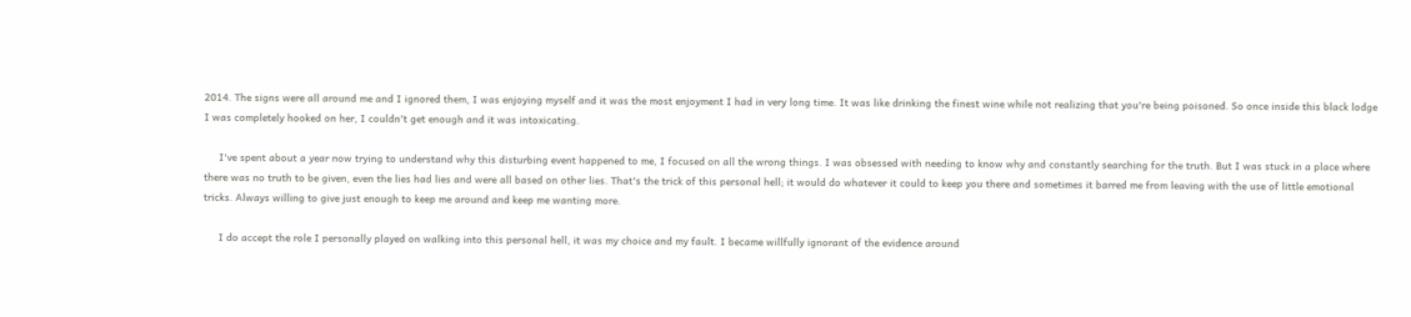2014. The signs were all around me and I ignored them, I was enjoying myself and it was the most enjoyment I had in very long time. It was like drinking the finest wine while not realizing that you're being poisoned. So once inside this black lodge I was completely hooked on her, I couldn't get enough and it was intoxicating.

     I've spent about a year now trying to understand why this disturbing event happened to me, I focused on all the wrong things. I was obsessed with needing to know why and constantly searching for the truth. But I was stuck in a place where there was no truth to be given, even the lies had lies and were all based on other lies. That's the trick of this personal hell; it would do whatever it could to keep you there and sometimes it barred me from leaving with the use of little emotional tricks. Always willing to give just enough to keep me around and keep me wanting more.

     I do accept the role I personally played on walking into this personal hell, it was my choice and my fault. I became willfully ignorant of the evidence around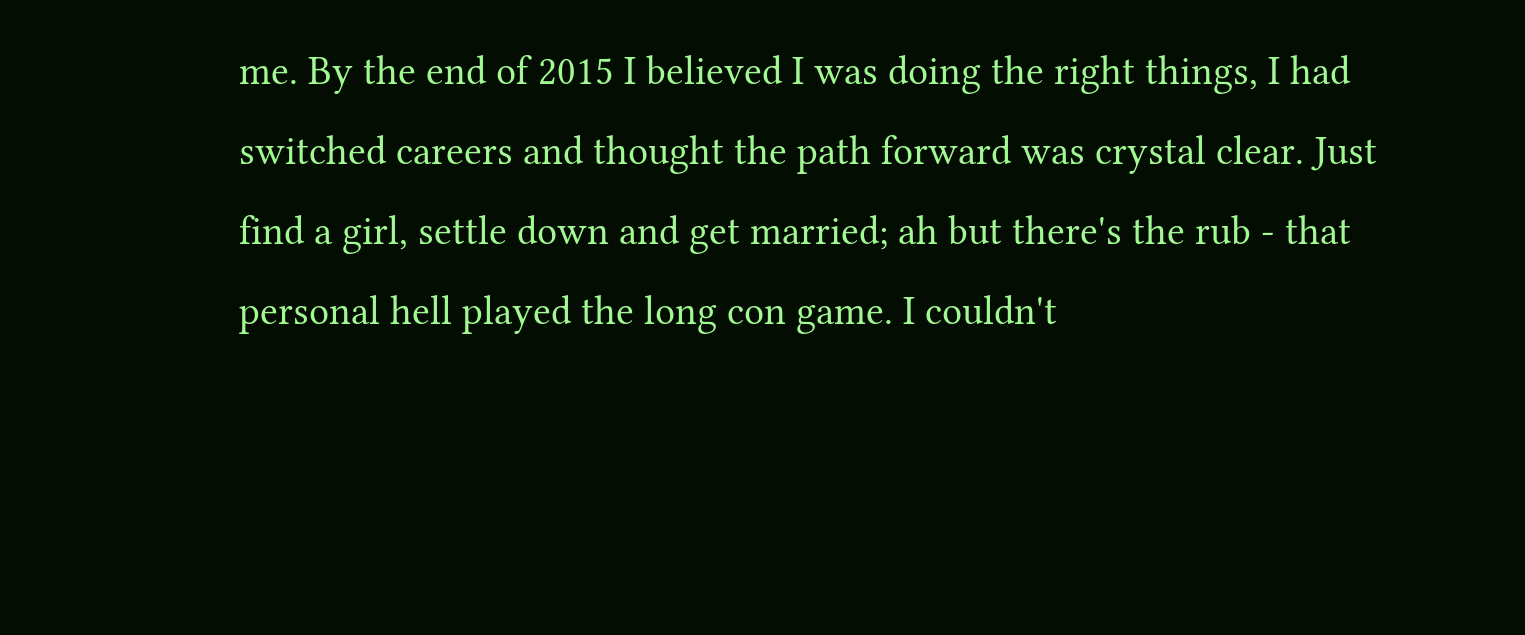me. By the end of 2015 I believed I was doing the right things, I had switched careers and thought the path forward was crystal clear. Just find a girl, settle down and get married; ah but there's the rub - that personal hell played the long con game. I couldn't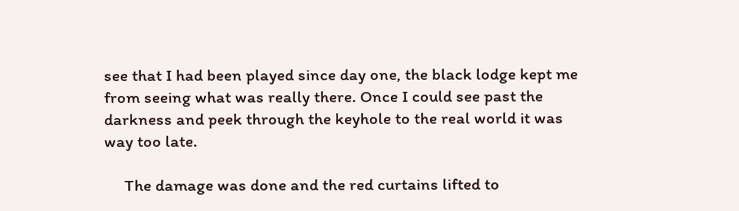see that I had been played since day one, the black lodge kept me from seeing what was really there. Once I could see past the darkness and peek through the keyhole to the real world it was way too late.

     The damage was done and the red curtains lifted to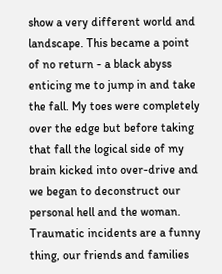show a very different world and landscape. This became a point of no return - a black abyss enticing me to jump in and take the fall. My toes were completely over the edge but before taking that fall the logical side of my brain kicked into over-drive and we began to deconstruct our personal hell and the woman. Traumatic incidents are a funny thing, our friends and families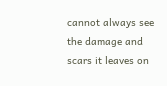cannot always see the damage and scars it leaves on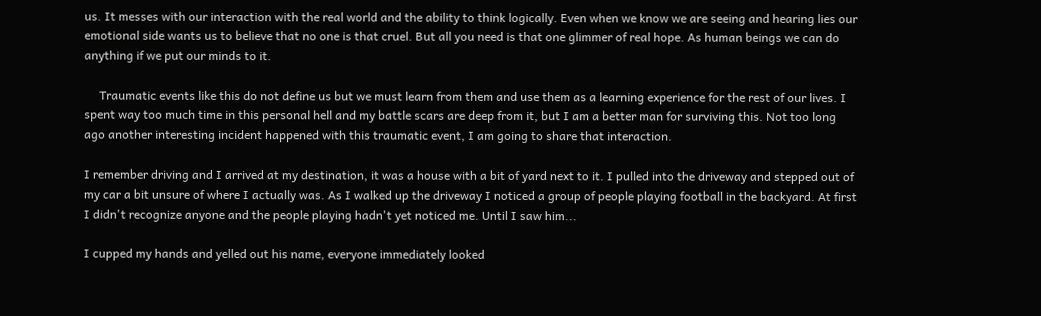us. It messes with our interaction with the real world and the ability to think logically. Even when we know we are seeing and hearing lies our emotional side wants us to believe that no one is that cruel. But all you need is that one glimmer of real hope. As human beings we can do anything if we put our minds to it.

     Traumatic events like this do not define us but we must learn from them and use them as a learning experience for the rest of our lives. I spent way too much time in this personal hell and my battle scars are deep from it, but I am a better man for surviving this. Not too long ago another interesting incident happened with this traumatic event, I am going to share that interaction.

I remember driving and I arrived at my destination, it was a house with a bit of yard next to it. I pulled into the driveway and stepped out of my car a bit unsure of where I actually was. As I walked up the driveway I noticed a group of people playing football in the backyard. At first I didn't recognize anyone and the people playing hadn't yet noticed me. Until I saw him...

I cupped my hands and yelled out his name, everyone immediately looked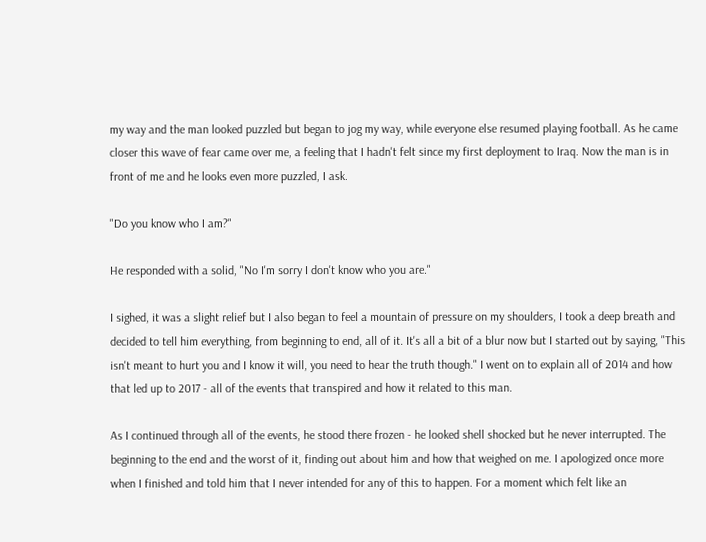my way and the man looked puzzled but began to jog my way, while everyone else resumed playing football. As he came closer this wave of fear came over me, a feeling that I hadn't felt since my first deployment to Iraq. Now the man is in front of me and he looks even more puzzled, I ask.

"Do you know who I am?"

He responded with a solid, "No I'm sorry I don't know who you are."

I sighed, it was a slight relief but I also began to feel a mountain of pressure on my shoulders, I took a deep breath and decided to tell him everything, from beginning to end, all of it. It's all a bit of a blur now but I started out by saying, "This isn't meant to hurt you and I know it will, you need to hear the truth though." I went on to explain all of 2014 and how that led up to 2017 - all of the events that transpired and how it related to this man.

As I continued through all of the events, he stood there frozen - he looked shell shocked but he never interrupted. The beginning to the end and the worst of it, finding out about him and how that weighed on me. I apologized once more when I finished and told him that I never intended for any of this to happen. For a moment which felt like an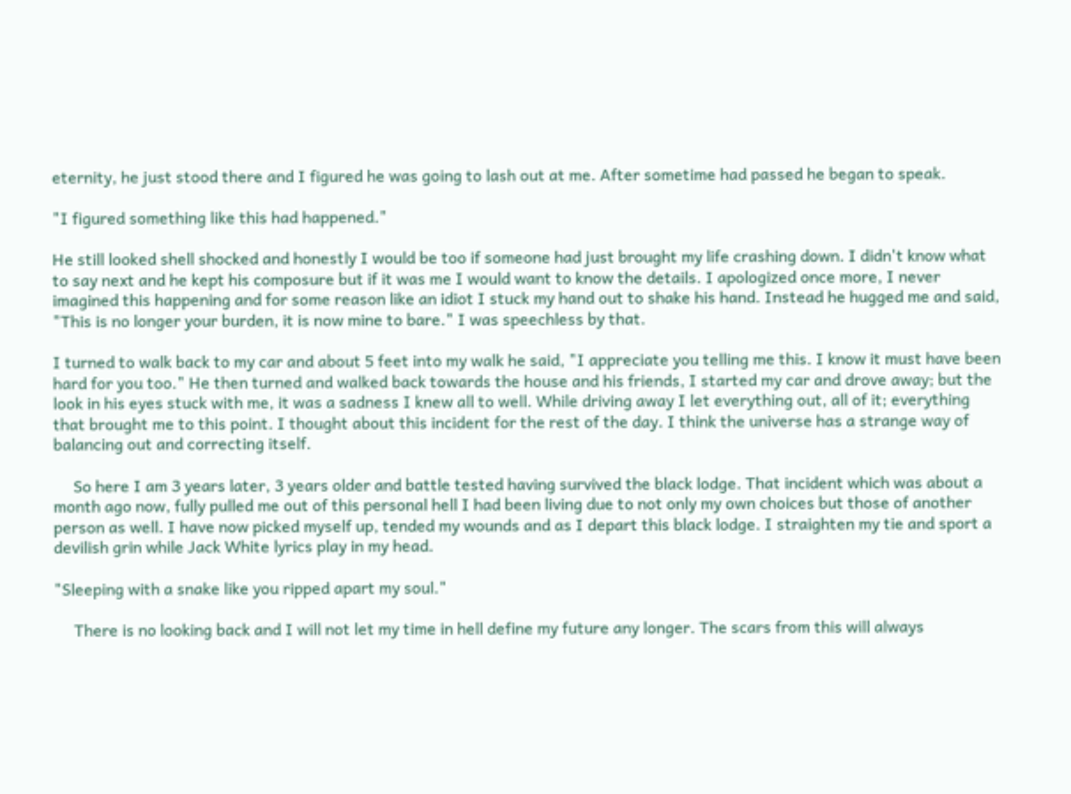eternity, he just stood there and I figured he was going to lash out at me. After sometime had passed he began to speak.

"I figured something like this had happened."

He still looked shell shocked and honestly I would be too if someone had just brought my life crashing down. I didn't know what to say next and he kept his composure but if it was me I would want to know the details. I apologized once more, I never imagined this happening and for some reason like an idiot I stuck my hand out to shake his hand. Instead he hugged me and said, "This is no longer your burden, it is now mine to bare." I was speechless by that.

I turned to walk back to my car and about 5 feet into my walk he said, "I appreciate you telling me this. I know it must have been hard for you too." He then turned and walked back towards the house and his friends, I started my car and drove away; but the look in his eyes stuck with me, it was a sadness I knew all to well. While driving away I let everything out, all of it; everything that brought me to this point. I thought about this incident for the rest of the day. I think the universe has a strange way of balancing out and correcting itself.

     So here I am 3 years later, 3 years older and battle tested having survived the black lodge. That incident which was about a month ago now, fully pulled me out of this personal hell I had been living due to not only my own choices but those of another person as well. I have now picked myself up, tended my wounds and as I depart this black lodge. I straighten my tie and sport a devilish grin while Jack White lyrics play in my head.

"Sleeping with a snake like you ripped apart my soul."

     There is no looking back and I will not let my time in hell define my future any longer. The scars from this will always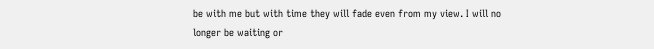be with me but with time they will fade even from my view. I will no longer be waiting or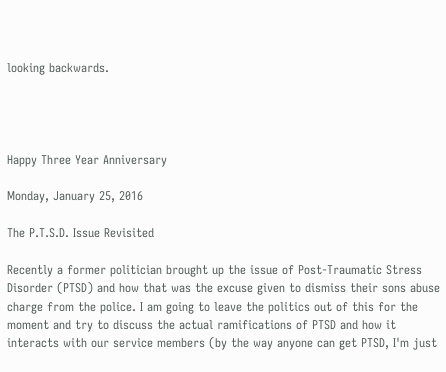looking backwards.




Happy Three Year Anniversary

Monday, January 25, 2016

The P.T.S.D. Issue Revisited

Recently a former politician brought up the issue of Post-Traumatic Stress Disorder (PTSD) and how that was the excuse given to dismiss their sons abuse charge from the police. I am going to leave the politics out of this for the moment and try to discuss the actual ramifications of PTSD and how it interacts with our service members (by the way anyone can get PTSD, I'm just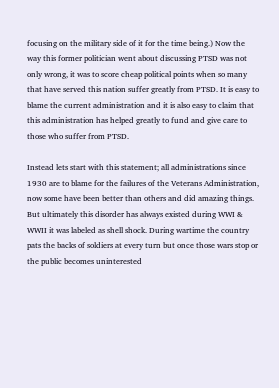focusing on the military side of it for the time being.) Now the way this former politician went about discussing PTSD was not only wrong, it was to score cheap political points when so many that have served this nation suffer greatly from PTSD. It is easy to blame the current administration and it is also easy to claim that this administration has helped greatly to fund and give care to those who suffer from PTSD.

Instead lets start with this statement; all administrations since 1930 are to blame for the failures of the Veterans Administration, now some have been better than others and did amazing things. But ultimately this disorder has always existed during WWI & WWII it was labeled as shell shock. During wartime the country pats the backs of soldiers at every turn but once those wars stop or the public becomes uninterested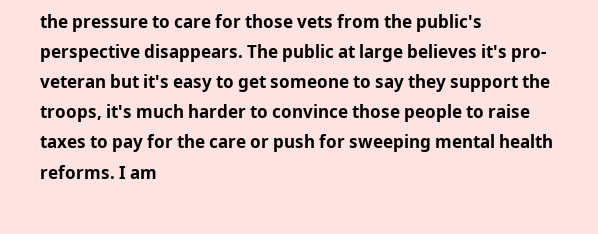the pressure to care for those vets from the public's perspective disappears. The public at large believes it's pro-veteran but it's easy to get someone to say they support the troops, it's much harder to convince those people to raise taxes to pay for the care or push for sweeping mental health reforms. I am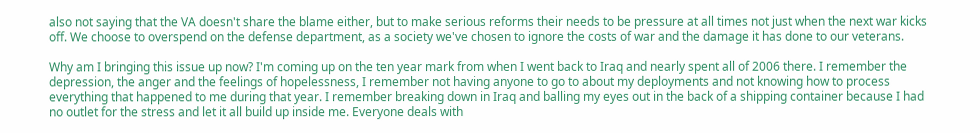also not saying that the VA doesn't share the blame either, but to make serious reforms their needs to be pressure at all times not just when the next war kicks off. We choose to overspend on the defense department, as a society we've chosen to ignore the costs of war and the damage it has done to our veterans.

Why am I bringing this issue up now? I'm coming up on the ten year mark from when I went back to Iraq and nearly spent all of 2006 there. I remember the depression, the anger and the feelings of hopelessness, I remember not having anyone to go to about my deployments and not knowing how to process everything that happened to me during that year. I remember breaking down in Iraq and balling my eyes out in the back of a shipping container because I had no outlet for the stress and let it all build up inside me. Everyone deals with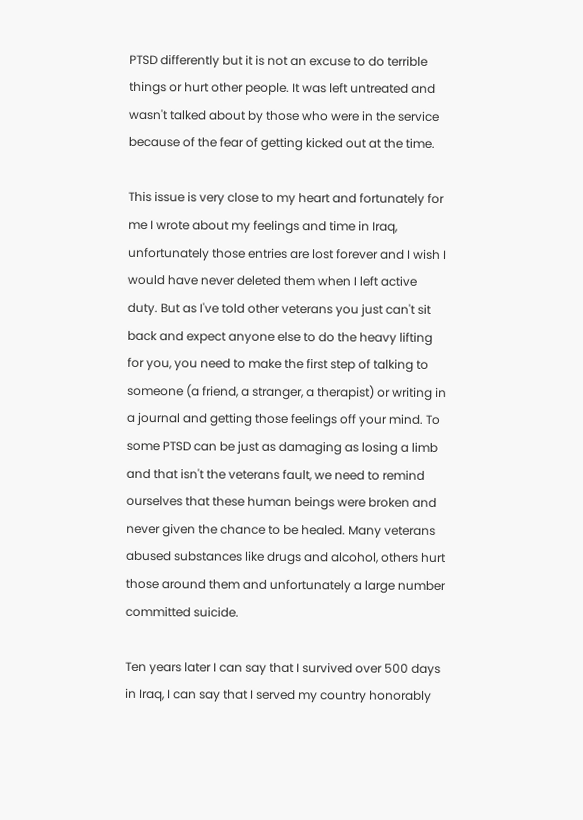PTSD differently but it is not an excuse to do terrible things or hurt other people. It was left untreated and wasn't talked about by those who were in the service because of the fear of getting kicked out at the time.

This issue is very close to my heart and fortunately for me I wrote about my feelings and time in Iraq, unfortunately those entries are lost forever and I wish I would have never deleted them when I left active duty. But as I've told other veterans you just can't sit back and expect anyone else to do the heavy lifting for you, you need to make the first step of talking to someone (a friend, a stranger, a therapist) or writing in a journal and getting those feelings off your mind. To some PTSD can be just as damaging as losing a limb and that isn't the veterans fault, we need to remind ourselves that these human beings were broken and never given the chance to be healed. Many veterans abused substances like drugs and alcohol, others hurt those around them and unfortunately a large number committed suicide.

Ten years later I can say that I survived over 500 days in Iraq, I can say that I served my country honorably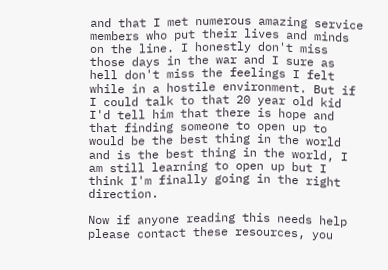and that I met numerous amazing service members who put their lives and minds on the line. I honestly don't miss those days in the war and I sure as hell don't miss the feelings I felt while in a hostile environment. But if I could talk to that 20 year old kid I'd tell him that there is hope and that finding someone to open up to would be the best thing in the world and is the best thing in the world, I am still learning to open up but I think I'm finally going in the right direction.

Now if anyone reading this needs help please contact these resources, you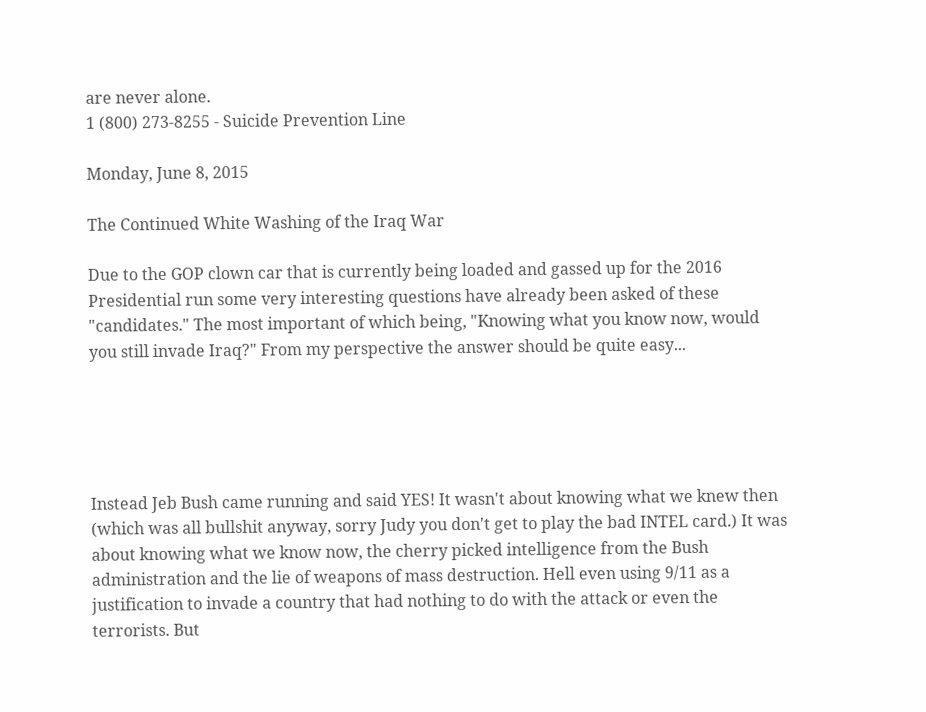are never alone.
1 (800) 273-8255 - Suicide Prevention Line

Monday, June 8, 2015

The Continued White Washing of the Iraq War

Due to the GOP clown car that is currently being loaded and gassed up for the 2016 Presidential run some very interesting questions have already been asked of these "candidates." The most important of which being, "Knowing what you know now, would you still invade Iraq?" From my perspective the answer should be quite easy...





Instead Jeb Bush came running and said YES! It wasn't about knowing what we knew then (which was all bullshit anyway, sorry Judy you don't get to play the bad INTEL card.) It was about knowing what we know now, the cherry picked intelligence from the Bush administration and the lie of weapons of mass destruction. Hell even using 9/11 as a justification to invade a country that had nothing to do with the attack or even the terrorists. But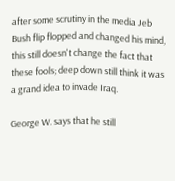after some scrutiny in the media Jeb Bush flip flopped and changed his mind, this still doesn't change the fact that these fools; deep down still think it was a grand idea to invade Iraq.

George W. says that he still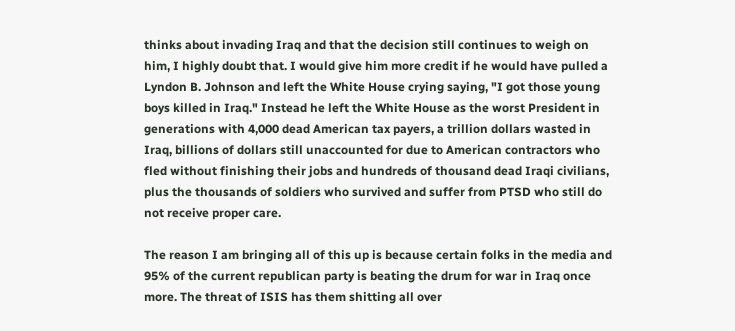thinks about invading Iraq and that the decision still continues to weigh on him, I highly doubt that. I would give him more credit if he would have pulled a Lyndon B. Johnson and left the White House crying saying, "I got those young boys killed in Iraq." Instead he left the White House as the worst President in generations with 4,000 dead American tax payers, a trillion dollars wasted in Iraq, billions of dollars still unaccounted for due to American contractors who fled without finishing their jobs and hundreds of thousand dead Iraqi civilians, plus the thousands of soldiers who survived and suffer from PTSD who still do not receive proper care.

The reason I am bringing all of this up is because certain folks in the media and 95% of the current republican party is beating the drum for war in Iraq once more. The threat of ISIS has them shitting all over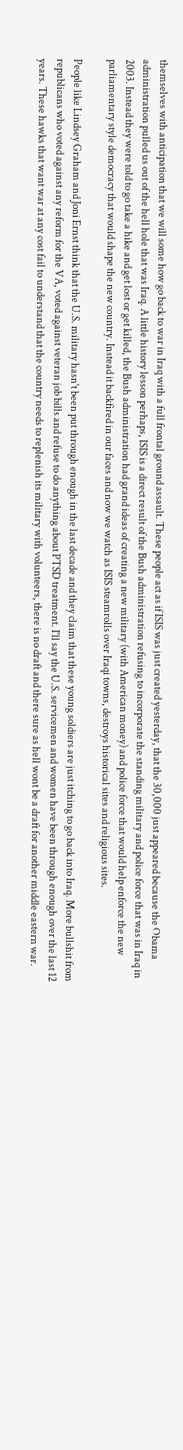themselves with anticipation that we will some how go back to war in Iraq with a full frontal ground assault. These people act as if ISIS was just created yesterday, that the 30,000 just appeared because the Obama administration pulled us out of the hell hole that was Iraq. A little history lesson perhaps, ISIS is a direct result of the Bush administration refusing to incorporate the standing military and police force that was in Iraq in 2003. Instead they were told to go take a hike and get lost or get killed, the Bush administration had grand ideas of creating a new military (with American money) and police force that would help enforce the new parliamentary style democracy that would shape the new country. Instead it backfired in our faces and now we watch as ISIS steamrolls over Iraqi towns, destroys historical sites and religious sites.

People like Lindsey Graham and Joni Ernst think that the U.S. military hasn't been put through enough in the last decade and they claim that these young soldiers are just itching to go back into Iraq. More bullshit from republicans who voted against any reform for the VA, voted against veteran job bills and refuse to do anything about PTSD treatment. I'll say the U.S. servicemen and women have been through enough over the last 12 years. These hawks that want war at any cost fail to understand that the country needs to replenish its military with volunteers, there is no draft and there sure as hell wont be a draft for another middle eastern war.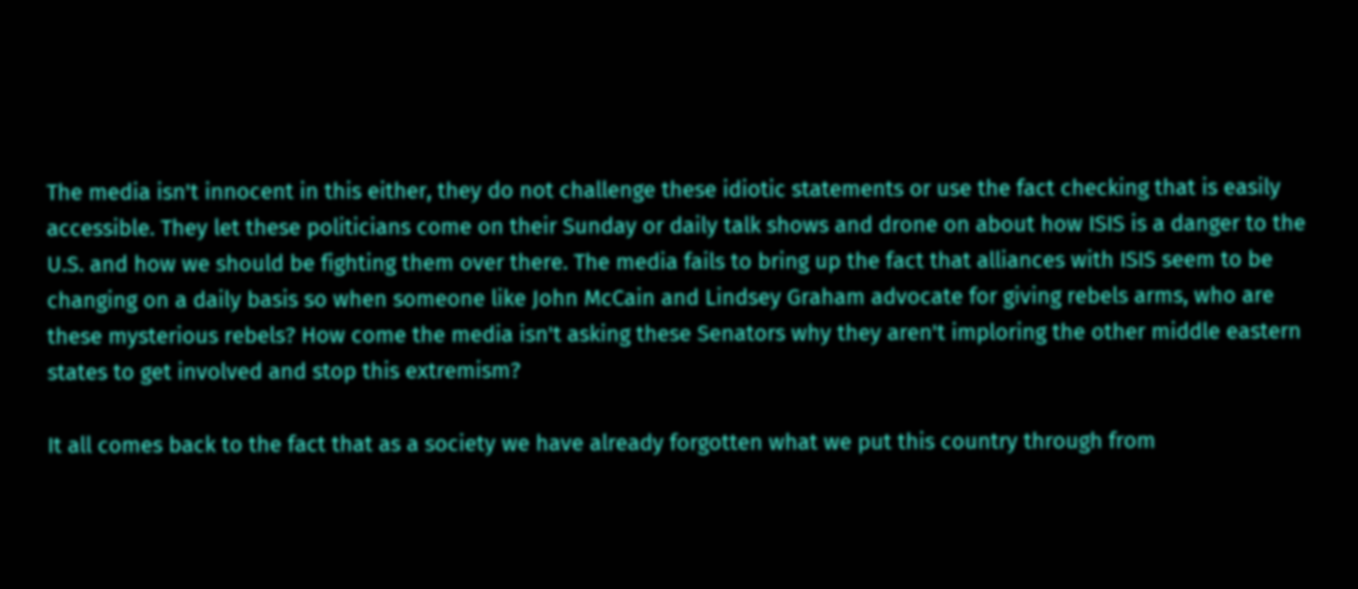The media isn't innocent in this either, they do not challenge these idiotic statements or use the fact checking that is easily accessible. They let these politicians come on their Sunday or daily talk shows and drone on about how ISIS is a danger to the U.S. and how we should be fighting them over there. The media fails to bring up the fact that alliances with ISIS seem to be changing on a daily basis so when someone like John McCain and Lindsey Graham advocate for giving rebels arms, who are these mysterious rebels? How come the media isn't asking these Senators why they aren't imploring the other middle eastern states to get involved and stop this extremism?

It all comes back to the fact that as a society we have already forgotten what we put this country through from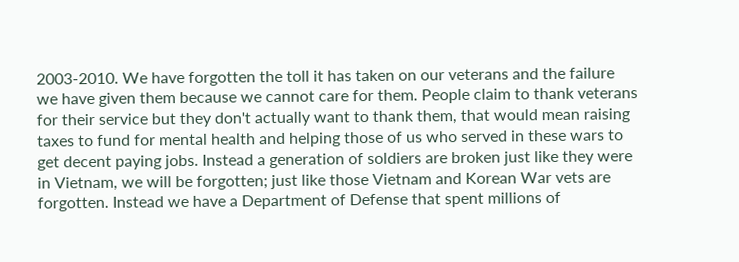2003-2010. We have forgotten the toll it has taken on our veterans and the failure we have given them because we cannot care for them. People claim to thank veterans for their service but they don't actually want to thank them, that would mean raising taxes to fund for mental health and helping those of us who served in these wars to get decent paying jobs. Instead a generation of soldiers are broken just like they were in Vietnam, we will be forgotten; just like those Vietnam and Korean War vets are forgotten. Instead we have a Department of Defense that spent millions of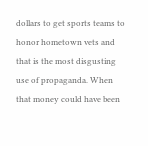dollars to get sports teams to honor hometown vets and that is the most disgusting use of propaganda. When that money could have been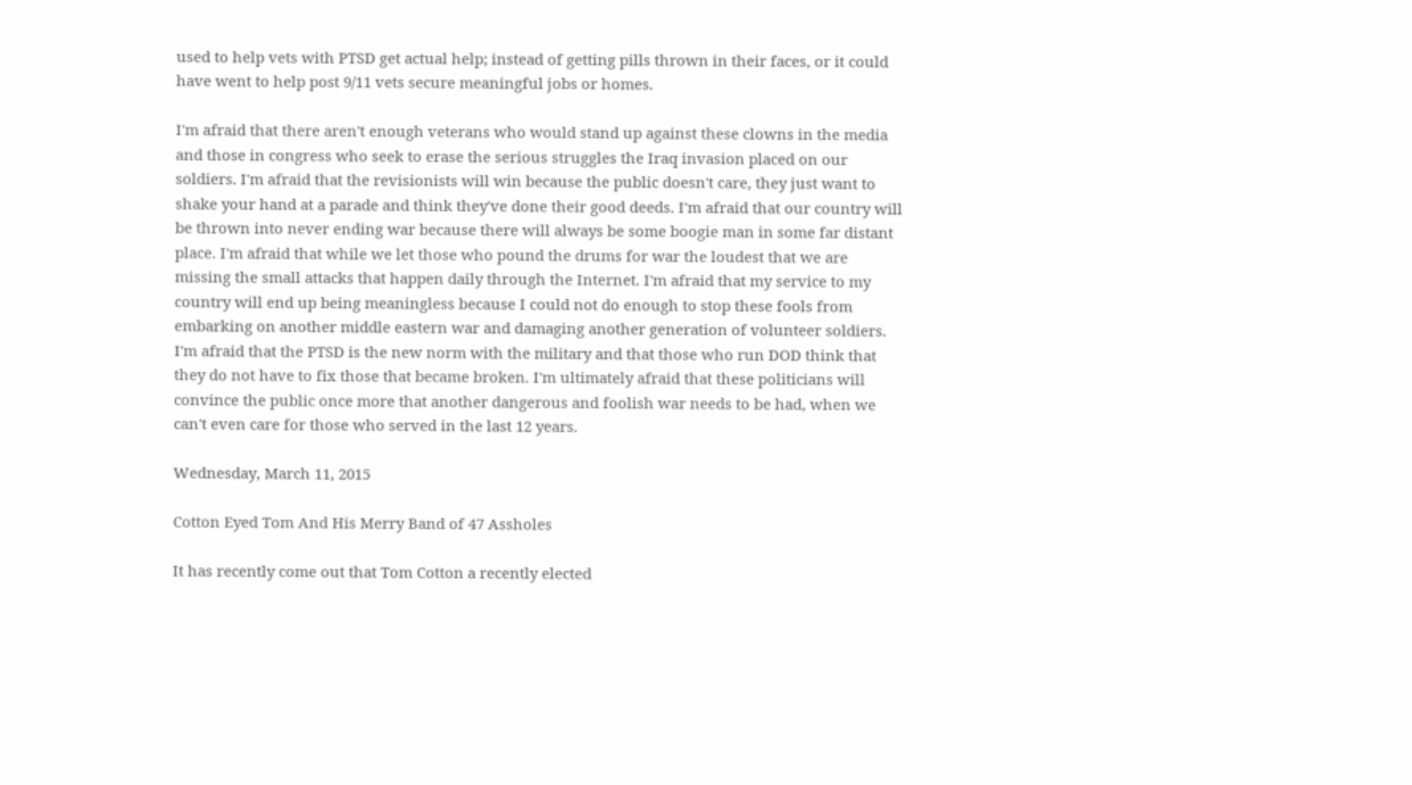used to help vets with PTSD get actual help; instead of getting pills thrown in their faces, or it could have went to help post 9/11 vets secure meaningful jobs or homes.

I'm afraid that there aren't enough veterans who would stand up against these clowns in the media and those in congress who seek to erase the serious struggles the Iraq invasion placed on our soldiers. I'm afraid that the revisionists will win because the public doesn't care, they just want to shake your hand at a parade and think they've done their good deeds. I'm afraid that our country will be thrown into never ending war because there will always be some boogie man in some far distant place. I'm afraid that while we let those who pound the drums for war the loudest that we are missing the small attacks that happen daily through the Internet. I'm afraid that my service to my country will end up being meaningless because I could not do enough to stop these fools from embarking on another middle eastern war and damaging another generation of volunteer soldiers. I'm afraid that the PTSD is the new norm with the military and that those who run DOD think that they do not have to fix those that became broken. I'm ultimately afraid that these politicians will convince the public once more that another dangerous and foolish war needs to be had, when we can't even care for those who served in the last 12 years.

Wednesday, March 11, 2015

Cotton Eyed Tom And His Merry Band of 47 Assholes

It has recently come out that Tom Cotton a recently elected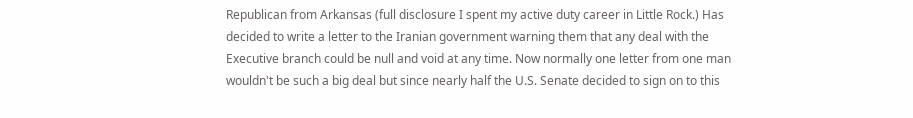Republican from Arkansas (full disclosure I spent my active duty career in Little Rock.) Has decided to write a letter to the Iranian government warning them that any deal with the Executive branch could be null and void at any time. Now normally one letter from one man wouldn't be such a big deal but since nearly half the U.S. Senate decided to sign on to this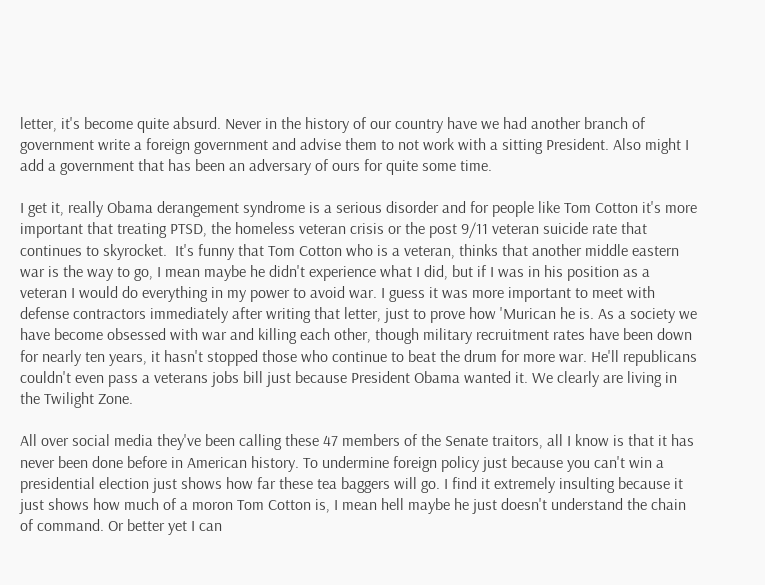letter, it's become quite absurd. Never in the history of our country have we had another branch of government write a foreign government and advise them to not work with a sitting President. Also might I add a government that has been an adversary of ours for quite some time.

I get it, really Obama derangement syndrome is a serious disorder and for people like Tom Cotton it's more important that treating PTSD, the homeless veteran crisis or the post 9/11 veteran suicide rate that continues to skyrocket.  It's funny that Tom Cotton who is a veteran, thinks that another middle eastern war is the way to go, I mean maybe he didn't experience what I did, but if I was in his position as a veteran I would do everything in my power to avoid war. I guess it was more important to meet with defense contractors immediately after writing that letter, just to prove how 'Murican he is. As a society we have become obsessed with war and killing each other, though military recruitment rates have been down for nearly ten years, it hasn't stopped those who continue to beat the drum for more war. He'll republicans couldn't even pass a veterans jobs bill just because President Obama wanted it. We clearly are living in the Twilight Zone.

All over social media they've been calling these 47 members of the Senate traitors, all I know is that it has never been done before in American history. To undermine foreign policy just because you can't win a presidential election just shows how far these tea baggers will go. I find it extremely insulting because it just shows how much of a moron Tom Cotton is, I mean hell maybe he just doesn't understand the chain of command. Or better yet I can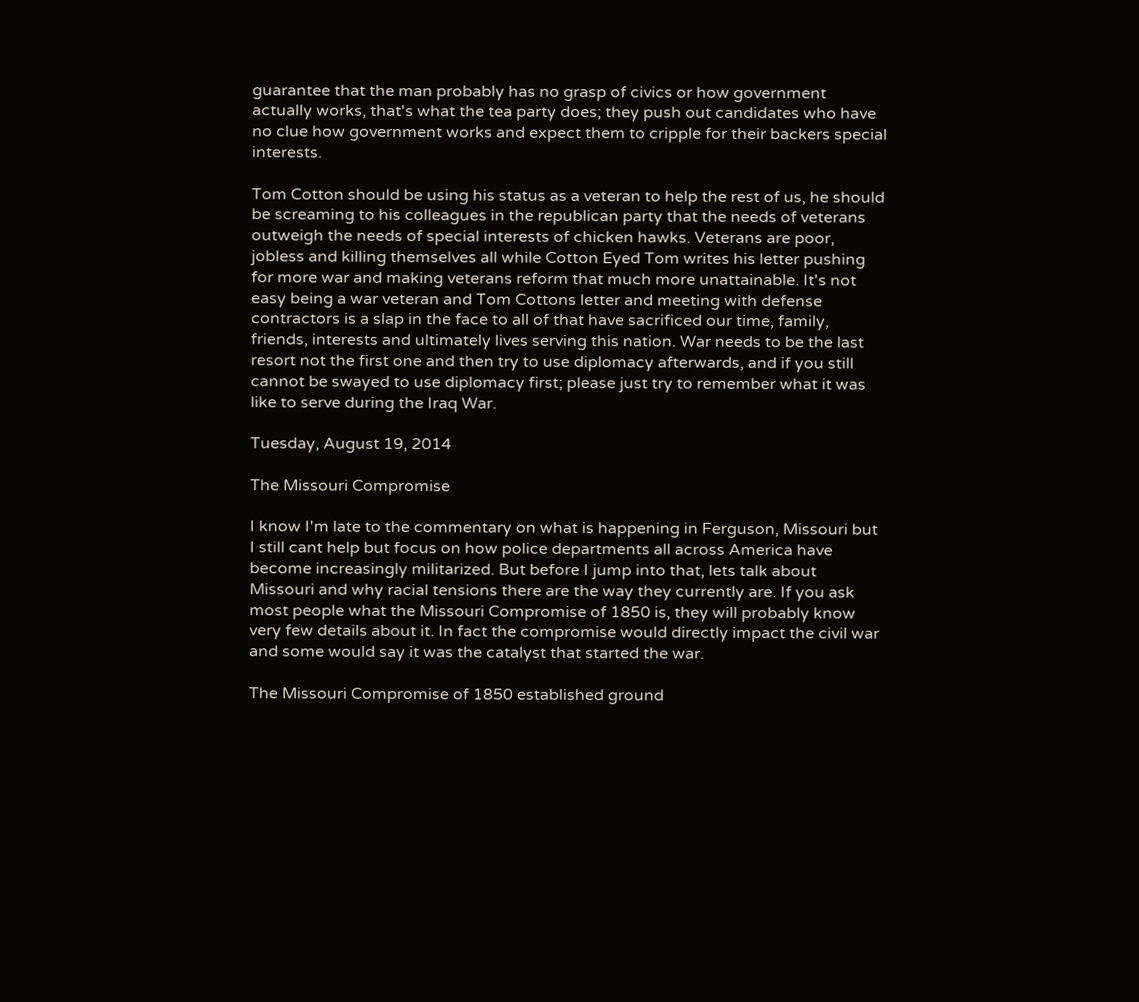guarantee that the man probably has no grasp of civics or how government actually works, that's what the tea party does; they push out candidates who have no clue how government works and expect them to cripple for their backers special interests.

Tom Cotton should be using his status as a veteran to help the rest of us, he should be screaming to his colleagues in the republican party that the needs of veterans outweigh the needs of special interests of chicken hawks. Veterans are poor, jobless and killing themselves all while Cotton Eyed Tom writes his letter pushing for more war and making veterans reform that much more unattainable. It's not easy being a war veteran and Tom Cottons letter and meeting with defense contractors is a slap in the face to all of that have sacrificed our time, family, friends, interests and ultimately lives serving this nation. War needs to be the last resort not the first one and then try to use diplomacy afterwards, and if you still cannot be swayed to use diplomacy first; please just try to remember what it was like to serve during the Iraq War.

Tuesday, August 19, 2014

The Missouri Compromise

I know I'm late to the commentary on what is happening in Ferguson, Missouri but I still cant help but focus on how police departments all across America have become increasingly militarized. But before I jump into that, lets talk about Missouri and why racial tensions there are the way they currently are. If you ask most people what the Missouri Compromise of 1850 is, they will probably know very few details about it. In fact the compromise would directly impact the civil war and some would say it was the catalyst that started the war.

The Missouri Compromise of 1850 established ground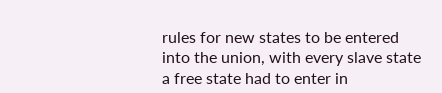rules for new states to be entered into the union, with every slave state a free state had to enter in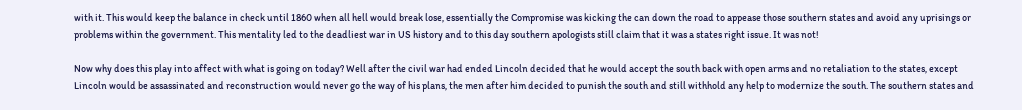with it. This would keep the balance in check until 1860 when all hell would break lose, essentially the Compromise was kicking the can down the road to appease those southern states and avoid any uprisings or problems within the government. This mentality led to the deadliest war in US history and to this day southern apologists still claim that it was a states right issue. It was not!

Now why does this play into affect with what is going on today? Well after the civil war had ended Lincoln decided that he would accept the south back with open arms and no retaliation to the states, except Lincoln would be assassinated and reconstruction would never go the way of his plans, the men after him decided to punish the south and still withhold any help to modernize the south. The southern states and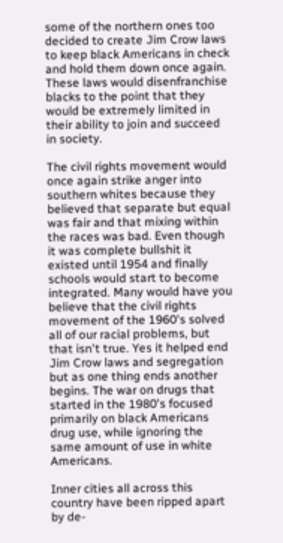some of the northern ones too decided to create Jim Crow laws to keep black Americans in check and hold them down once again. These laws would disenfranchise blacks to the point that they would be extremely limited in their ability to join and succeed in society.

The civil rights movement would once again strike anger into southern whites because they believed that separate but equal was fair and that mixing within the races was bad. Even though it was complete bullshit it existed until 1954 and finally schools would start to become integrated. Many would have you believe that the civil rights movement of the 1960's solved all of our racial problems, but that isn't true. Yes it helped end Jim Crow laws and segregation but as one thing ends another begins. The war on drugs that started in the 1980's focused primarily on black Americans drug use, while ignoring the same amount of use in white Americans.

Inner cities all across this country have been ripped apart by de-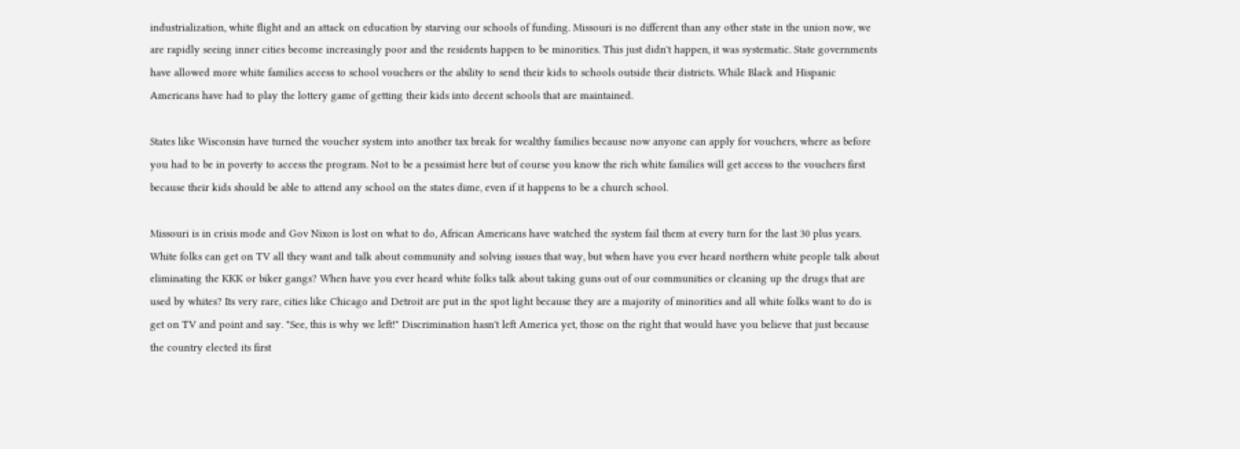industrialization, white flight and an attack on education by starving our schools of funding. Missouri is no different than any other state in the union now, we are rapidly seeing inner cities become increasingly poor and the residents happen to be minorities. This just didn't happen, it was systematic. State governments have allowed more white families access to school vouchers or the ability to send their kids to schools outside their districts. While Black and Hispanic Americans have had to play the lottery game of getting their kids into decent schools that are maintained.

States like Wisconsin have turned the voucher system into another tax break for wealthy families because now anyone can apply for vouchers, where as before you had to be in poverty to access the program. Not to be a pessimist here but of course you know the rich white families will get access to the vouchers first because their kids should be able to attend any school on the states dime, even if it happens to be a church school.

Missouri is in crisis mode and Gov Nixon is lost on what to do, African Americans have watched the system fail them at every turn for the last 30 plus years. White folks can get on TV all they want and talk about community and solving issues that way, but when have you ever heard northern white people talk about eliminating the KKK or biker gangs? When have you ever heard white folks talk about taking guns out of our communities or cleaning up the drugs that are used by whites? Its very rare, cities like Chicago and Detroit are put in the spot light because they are a majority of minorities and all white folks want to do is get on TV and point and say. "See, this is why we left!" Discrimination hasn't left America yet, those on the right that would have you believe that just because the country elected its first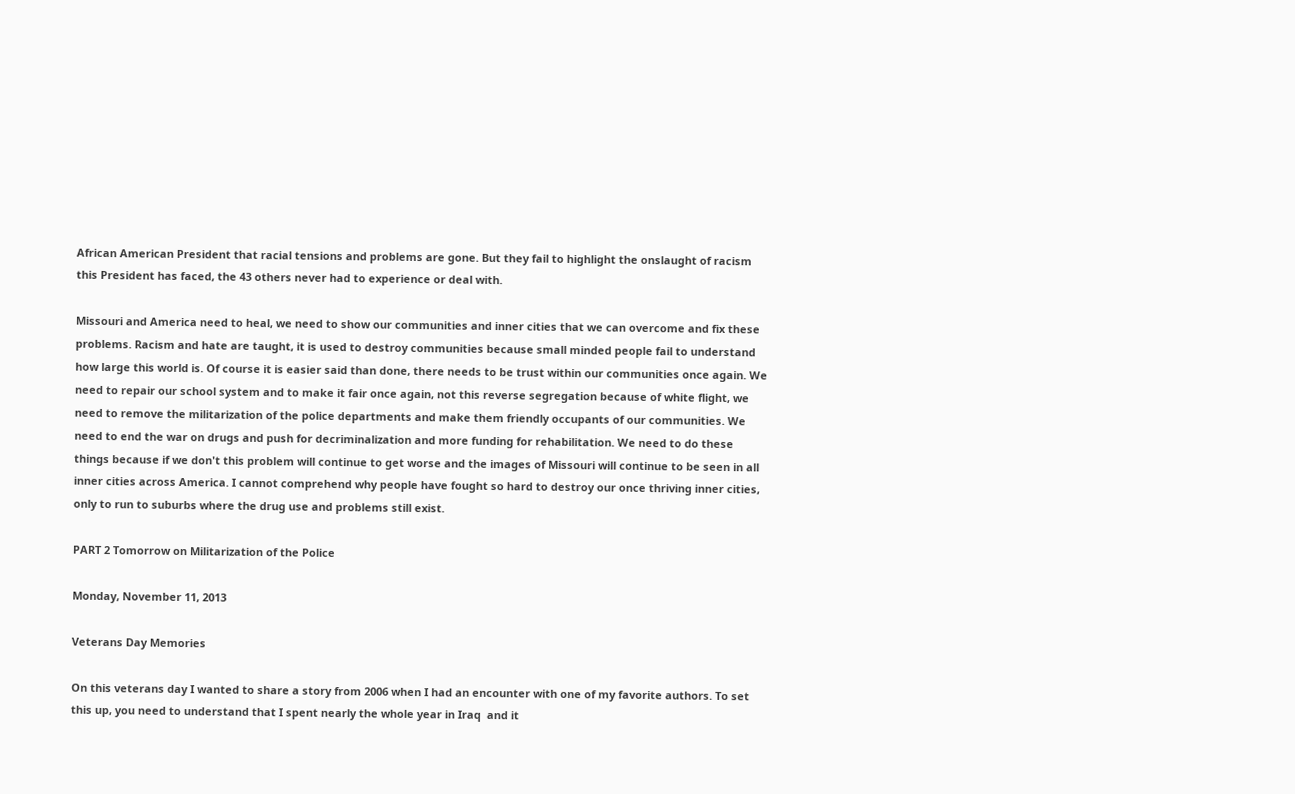African American President that racial tensions and problems are gone. But they fail to highlight the onslaught of racism this President has faced, the 43 others never had to experience or deal with.

Missouri and America need to heal, we need to show our communities and inner cities that we can overcome and fix these problems. Racism and hate are taught, it is used to destroy communities because small minded people fail to understand how large this world is. Of course it is easier said than done, there needs to be trust within our communities once again. We need to repair our school system and to make it fair once again, not this reverse segregation because of white flight, we need to remove the militarization of the police departments and make them friendly occupants of our communities. We need to end the war on drugs and push for decriminalization and more funding for rehabilitation. We need to do these things because if we don't this problem will continue to get worse and the images of Missouri will continue to be seen in all inner cities across America. I cannot comprehend why people have fought so hard to destroy our once thriving inner cities, only to run to suburbs where the drug use and problems still exist.

PART 2 Tomorrow on Militarization of the Police

Monday, November 11, 2013

Veterans Day Memories

On this veterans day I wanted to share a story from 2006 when I had an encounter with one of my favorite authors. To set this up, you need to understand that I spent nearly the whole year in Iraq  and it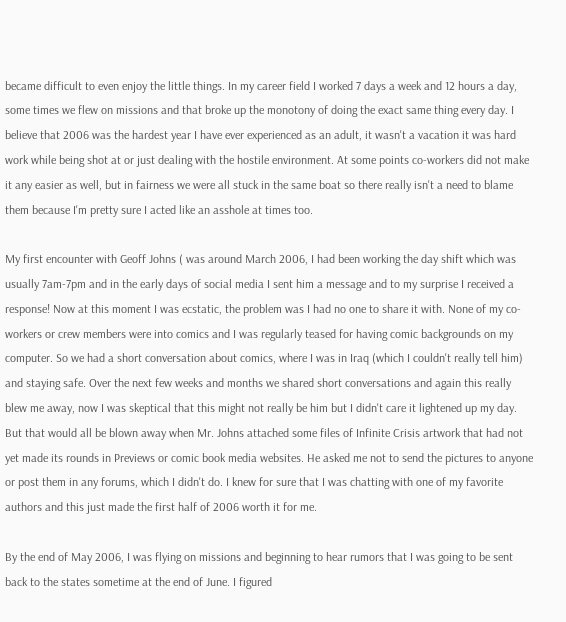became difficult to even enjoy the little things. In my career field I worked 7 days a week and 12 hours a day, some times we flew on missions and that broke up the monotony of doing the exact same thing every day. I believe that 2006 was the hardest year I have ever experienced as an adult, it wasn't a vacation it was hard work while being shot at or just dealing with the hostile environment. At some points co-workers did not make it any easier as well, but in fairness we were all stuck in the same boat so there really isn't a need to blame them because I'm pretty sure I acted like an asshole at times too.

My first encounter with Geoff Johns ( was around March 2006, I had been working the day shift which was usually 7am-7pm and in the early days of social media I sent him a message and to my surprise I received a response! Now at this moment I was ecstatic, the problem was I had no one to share it with. None of my co-workers or crew members were into comics and I was regularly teased for having comic backgrounds on my computer. So we had a short conversation about comics, where I was in Iraq (which I couldn't really tell him) and staying safe. Over the next few weeks and months we shared short conversations and again this really blew me away, now I was skeptical that this might not really be him but I didn't care it lightened up my day. But that would all be blown away when Mr. Johns attached some files of Infinite Crisis artwork that had not yet made its rounds in Previews or comic book media websites. He asked me not to send the pictures to anyone or post them in any forums, which I didn't do. I knew for sure that I was chatting with one of my favorite authors and this just made the first half of 2006 worth it for me.

By the end of May 2006, I was flying on missions and beginning to hear rumors that I was going to be sent back to the states sometime at the end of June. I figured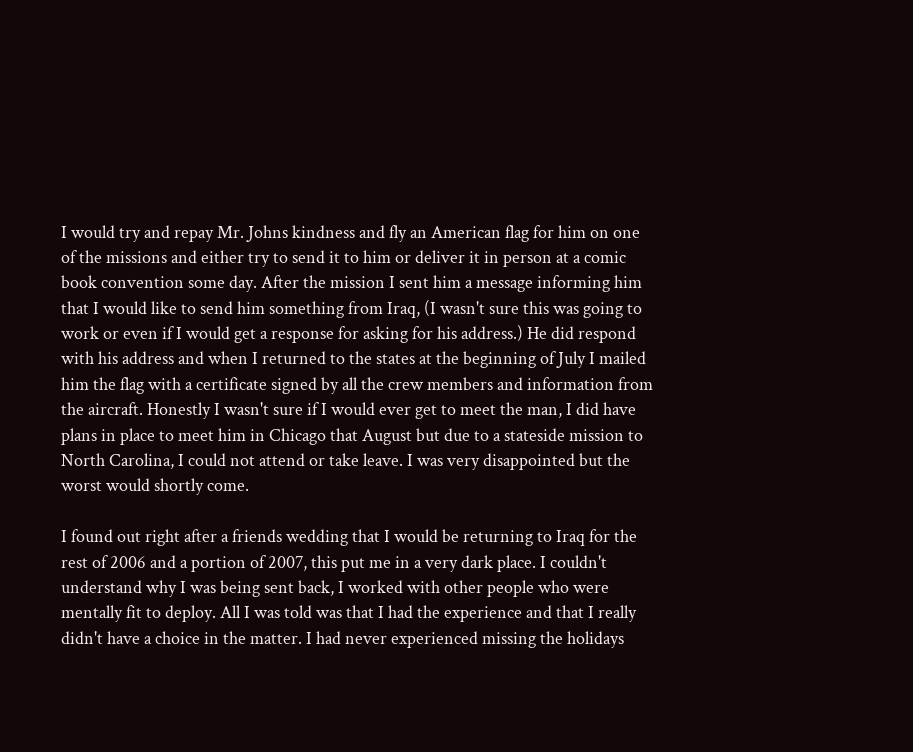I would try and repay Mr. Johns kindness and fly an American flag for him on one of the missions and either try to send it to him or deliver it in person at a comic book convention some day. After the mission I sent him a message informing him that I would like to send him something from Iraq, (I wasn't sure this was going to work or even if I would get a response for asking for his address.) He did respond with his address and when I returned to the states at the beginning of July I mailed him the flag with a certificate signed by all the crew members and information from the aircraft. Honestly I wasn't sure if I would ever get to meet the man, I did have plans in place to meet him in Chicago that August but due to a stateside mission to North Carolina, I could not attend or take leave. I was very disappointed but the worst would shortly come.

I found out right after a friends wedding that I would be returning to Iraq for the rest of 2006 and a portion of 2007, this put me in a very dark place. I couldn't understand why I was being sent back, I worked with other people who were mentally fit to deploy. All I was told was that I had the experience and that I really didn't have a choice in the matter. I had never experienced missing the holidays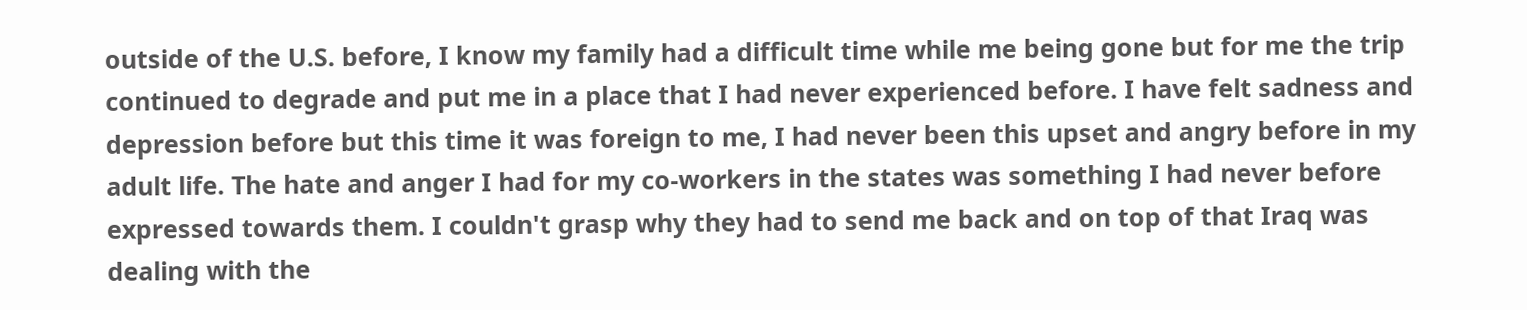outside of the U.S. before, I know my family had a difficult time while me being gone but for me the trip continued to degrade and put me in a place that I had never experienced before. I have felt sadness and depression before but this time it was foreign to me, I had never been this upset and angry before in my adult life. The hate and anger I had for my co-workers in the states was something I had never before expressed towards them. I couldn't grasp why they had to send me back and on top of that Iraq was dealing with the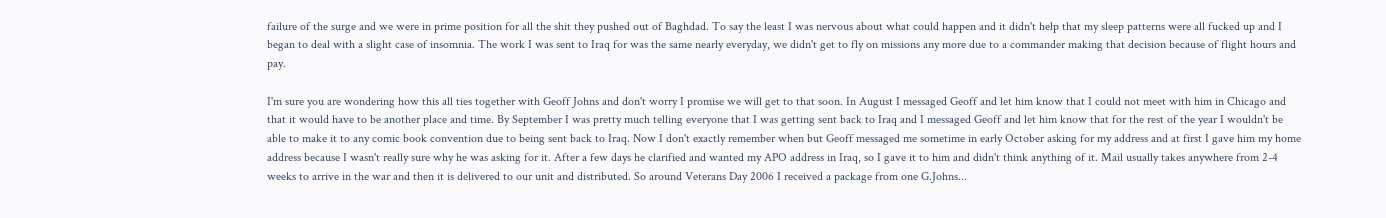failure of the surge and we were in prime position for all the shit they pushed out of Baghdad. To say the least I was nervous about what could happen and it didn't help that my sleep patterns were all fucked up and I began to deal with a slight case of insomnia. The work I was sent to Iraq for was the same nearly everyday, we didn't get to fly on missions any more due to a commander making that decision because of flight hours and pay.

I'm sure you are wondering how this all ties together with Geoff Johns and don't worry I promise we will get to that soon. In August I messaged Geoff and let him know that I could not meet with him in Chicago and that it would have to be another place and time. By September I was pretty much telling everyone that I was getting sent back to Iraq and I messaged Geoff and let him know that for the rest of the year I wouldn't be able to make it to any comic book convention due to being sent back to Iraq. Now I don't exactly remember when but Geoff messaged me sometime in early October asking for my address and at first I gave him my home address because I wasn't really sure why he was asking for it. After a few days he clarified and wanted my APO address in Iraq, so I gave it to him and didn't think anything of it. Mail usually takes anywhere from 2-4 weeks to arrive in the war and then it is delivered to our unit and distributed. So around Veterans Day 2006 I received a package from one G.Johns...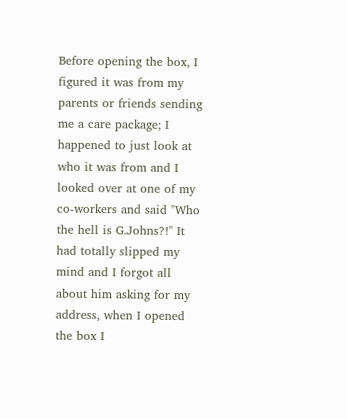Before opening the box, I figured it was from my parents or friends sending me a care package; I happened to just look at who it was from and I looked over at one of my co-workers and said "Who the hell is G.Johns?!" It had totally slipped my mind and I forgot all about him asking for my address, when I opened the box I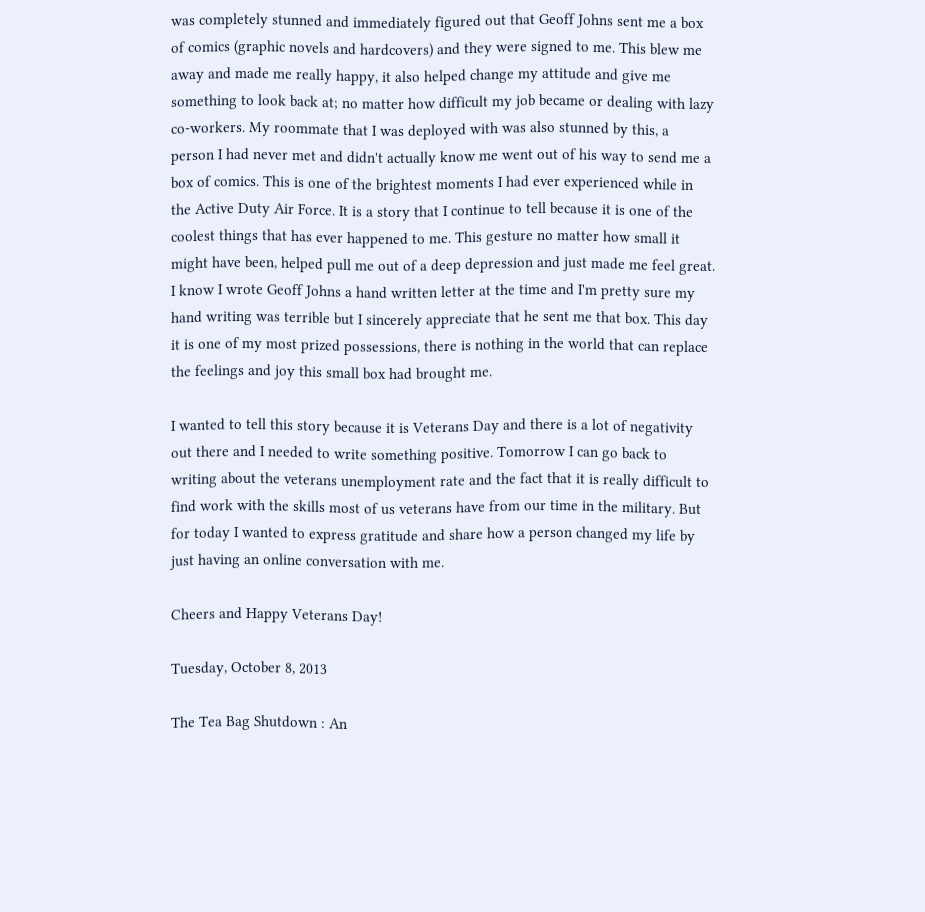was completely stunned and immediately figured out that Geoff Johns sent me a box of comics (graphic novels and hardcovers) and they were signed to me. This blew me away and made me really happy, it also helped change my attitude and give me something to look back at; no matter how difficult my job became or dealing with lazy co-workers. My roommate that I was deployed with was also stunned by this, a person I had never met and didn't actually know me went out of his way to send me a box of comics. This is one of the brightest moments I had ever experienced while in the Active Duty Air Force. It is a story that I continue to tell because it is one of the coolest things that has ever happened to me. This gesture no matter how small it might have been, helped pull me out of a deep depression and just made me feel great. I know I wrote Geoff Johns a hand written letter at the time and I'm pretty sure my hand writing was terrible but I sincerely appreciate that he sent me that box. This day it is one of my most prized possessions, there is nothing in the world that can replace the feelings and joy this small box had brought me.

I wanted to tell this story because it is Veterans Day and there is a lot of negativity out there and I needed to write something positive. Tomorrow I can go back to writing about the veterans unemployment rate and the fact that it is really difficult to find work with the skills most of us veterans have from our time in the military. But for today I wanted to express gratitude and share how a person changed my life by just having an online conversation with me.

Cheers and Happy Veterans Day!

Tuesday, October 8, 2013

The Tea Bag Shutdown : An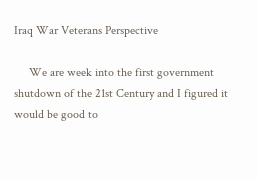Iraq War Veterans Perspective

     We are week into the first government shutdown of the 21st Century and I figured it would be good to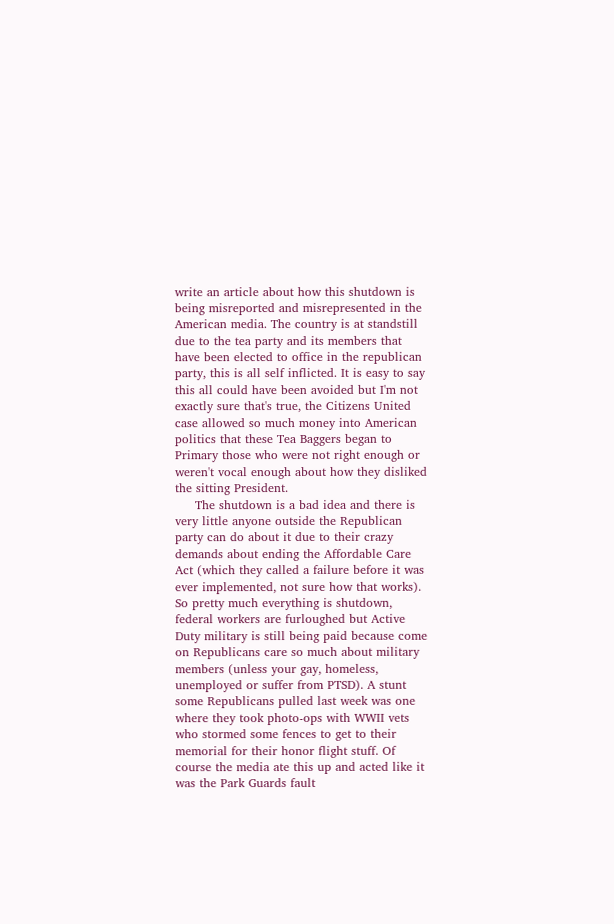write an article about how this shutdown is being misreported and misrepresented in the American media. The country is at standstill due to the tea party and its members that have been elected to office in the republican party, this is all self inflicted. It is easy to say this all could have been avoided but I'm not exactly sure that's true, the Citizens United case allowed so much money into American politics that these Tea Baggers began to Primary those who were not right enough or weren't vocal enough about how they disliked the sitting President.
     The shutdown is a bad idea and there is very little anyone outside the Republican party can do about it due to their crazy demands about ending the Affordable Care Act (which they called a failure before it was ever implemented, not sure how that works). So pretty much everything is shutdown, federal workers are furloughed but Active Duty military is still being paid because come on Republicans care so much about military members (unless your gay, homeless, unemployed or suffer from PTSD). A stunt some Republicans pulled last week was one where they took photo-ops with WWII vets who stormed some fences to get to their memorial for their honor flight stuff. Of course the media ate this up and acted like it was the Park Guards fault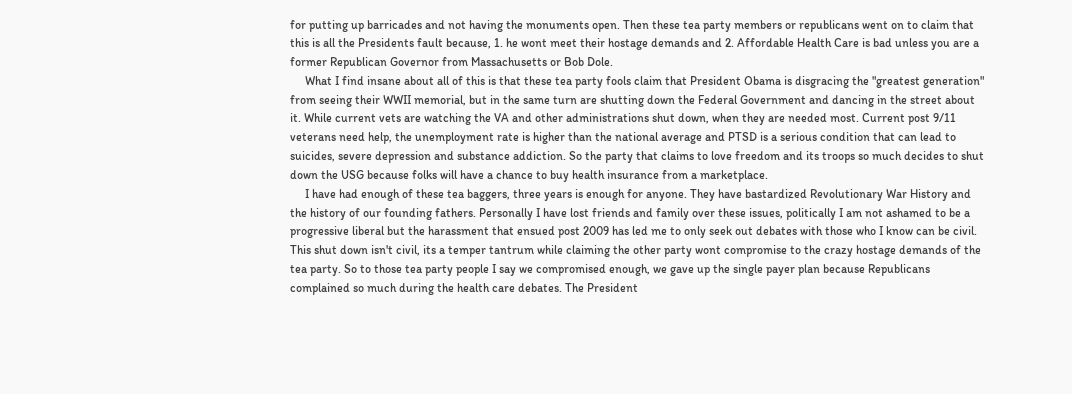for putting up barricades and not having the monuments open. Then these tea party members or republicans went on to claim that this is all the Presidents fault because, 1. he wont meet their hostage demands and 2. Affordable Health Care is bad unless you are a former Republican Governor from Massachusetts or Bob Dole.
     What I find insane about all of this is that these tea party fools claim that President Obama is disgracing the "greatest generation" from seeing their WWII memorial, but in the same turn are shutting down the Federal Government and dancing in the street about it. While current vets are watching the VA and other administrations shut down, when they are needed most. Current post 9/11 veterans need help, the unemployment rate is higher than the national average and PTSD is a serious condition that can lead to suicides, severe depression and substance addiction. So the party that claims to love freedom and its troops so much decides to shut down the USG because folks will have a chance to buy health insurance from a marketplace.
     I have had enough of these tea baggers, three years is enough for anyone. They have bastardized Revolutionary War History and the history of our founding fathers. Personally I have lost friends and family over these issues, politically I am not ashamed to be a progressive liberal but the harassment that ensued post 2009 has led me to only seek out debates with those who I know can be civil. This shut down isn't civil, its a temper tantrum while claiming the other party wont compromise to the crazy hostage demands of the tea party. So to those tea party people I say we compromised enough, we gave up the single payer plan because Republicans complained so much during the health care debates. The President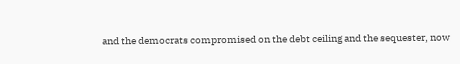and the democrats compromised on the debt ceiling and the sequester, now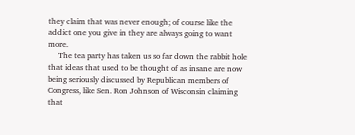they claim that was never enough; of course like the addict one you give in they are always going to want more.
     The tea party has taken us so far down the rabbit hole that ideas that used to be thought of as insane are now being seriously discussed by Republican members of Congress, like Sen. Ron Johnson of Wisconsin claiming that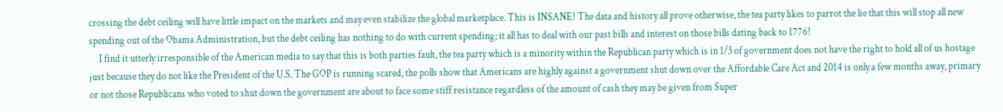crossing the debt ceiling will have little impact on the markets and may even stabilize the global marketplace. This is INSANE! The data and history all prove otherwise, the tea party likes to parrot the lie that this will stop all new spending out of the Obama Administration, but the debt ceiling has nothing to do with current spending; it all has to deal with our past bills and interest on those bills dating back to 1776!
     I find it utterly irresponsible of the American media to say that this is both parties fault, the tea party which is a minority within the Republican party which is in 1/3 of government does not have the right to hold all of us hostage just because they do not like the President of the U.S. The GOP is running scared, the polls show that Americans are highly against a government shut down over the Affordable Care Act and 2014 is only a few months away, primary or not those Republicans who voted to shut down the government are about to face some stiff resistance regardless of the amount of cash they may be given from Super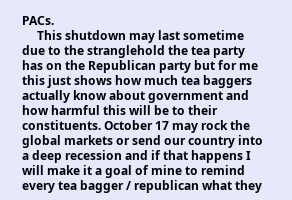PACs.
     This shutdown may last sometime due to the stranglehold the tea party has on the Republican party but for me this just shows how much tea baggers actually know about government and how harmful this will be to their constituents. October 17 may rock the global markets or send our country into a deep recession and if that happens I will make it a goal of mine to remind every tea bagger / republican what they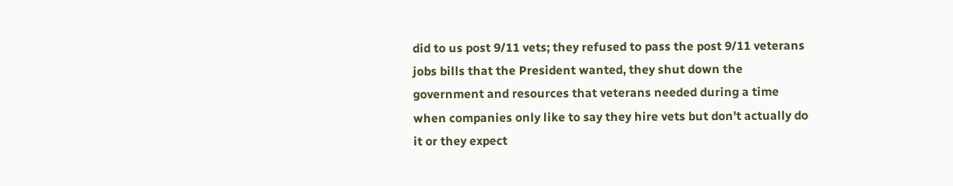did to us post 9/11 vets; they refused to pass the post 9/11 veterans jobs bills that the President wanted, they shut down the government and resources that veterans needed during a time when companies only like to say they hire vets but don't actually do it or they expect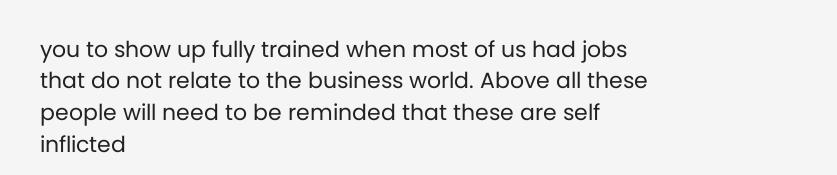you to show up fully trained when most of us had jobs that do not relate to the business world. Above all these people will need to be reminded that these are self inflicted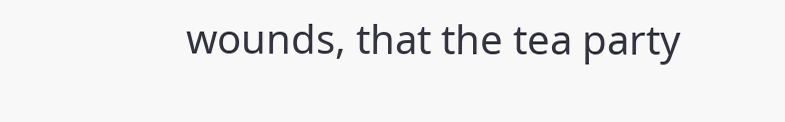wounds, that the tea party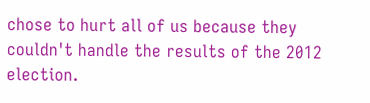chose to hurt all of us because they couldn't handle the results of the 2012 election.